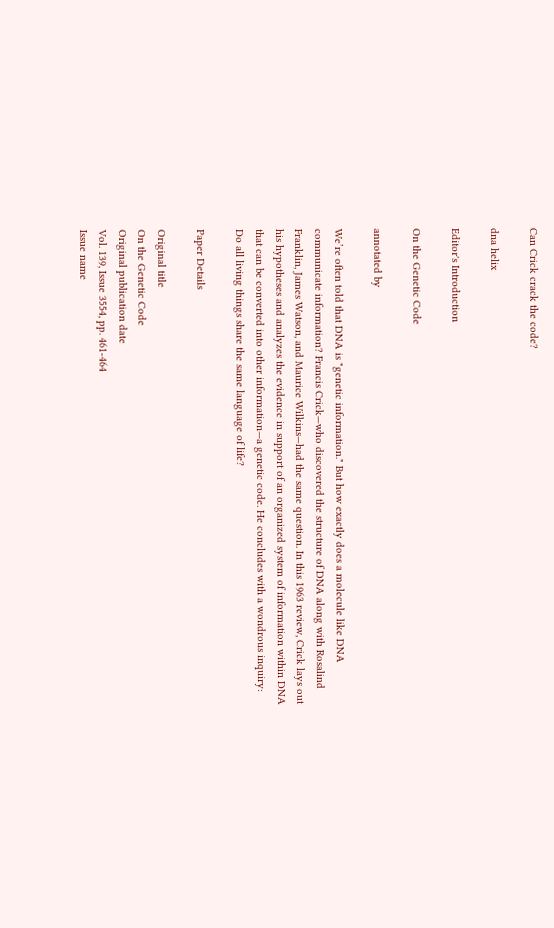Can Crick crack the code?

dna helix

Editor's Introduction

On the Genetic Code

annotated by

We’re often told that DNA is "genetic information." But how exactly does a molecule like DNA communicate information? Francis Crick—who discovered the structure of DNA along with Rosalind Franklin, James Watson, and Maurice Wilkins—had the same question. In this 1963 review, Crick lays out his hypotheses and analyzes the evidence in support of an organized system of information within DNA that can be converted into other information—a genetic code. He concludes with a wondrous inquiry: Do all living things share the same language of life?

Paper Details

Original title
On the Genetic Code
Original publication date
Vol. 139, Issue 3554, pp. 461-464
Issue name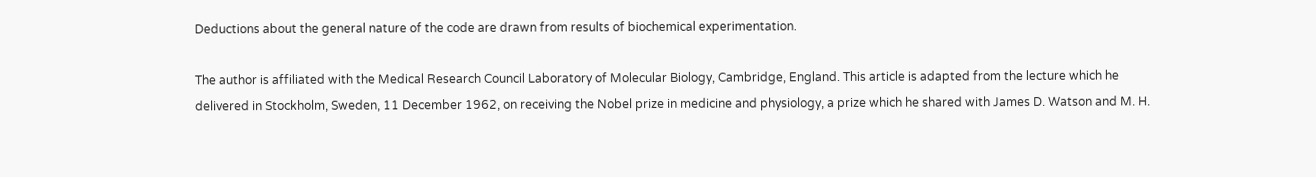Deductions about the general nature of the code are drawn from results of biochemical experimentation.

The author is affiliated with the Medical Research Council Laboratory of Molecular Biology, Cambridge, England. This article is adapted from the lecture which he delivered in Stockholm, Sweden, 11 December 1962, on receiving the Nobel prize in medicine and physiology, a prize which he shared with James D. Watson and M. H.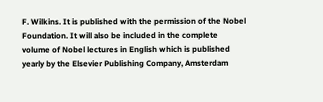F. Wilkins. It is published with the permission of the Nobel Foundation. It will also be included in the complete volume of Nobel lectures in English which is published yearly by the Elsevier Publishing Company, Amsterdam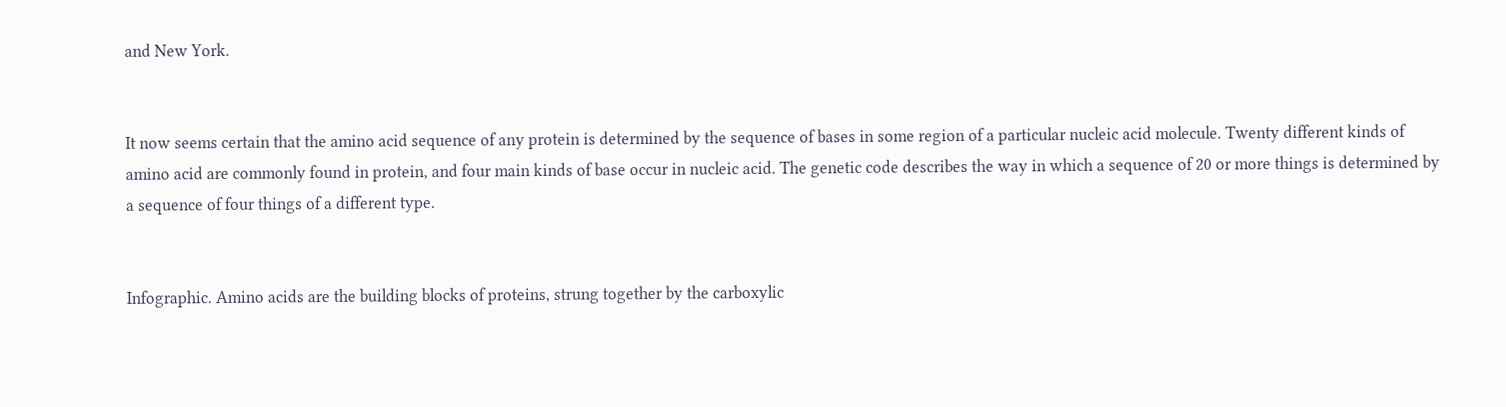and New York.


It now seems certain that the amino acid sequence of any protein is determined by the sequence of bases in some region of a particular nucleic acid molecule. Twenty different kinds of amino acid are commonly found in protein, and four main kinds of base occur in nucleic acid. The genetic code describes the way in which a sequence of 20 or more things is determined by a sequence of four things of a different type.


Infographic. Amino acids are the building blocks of proteins, strung together by the carboxylic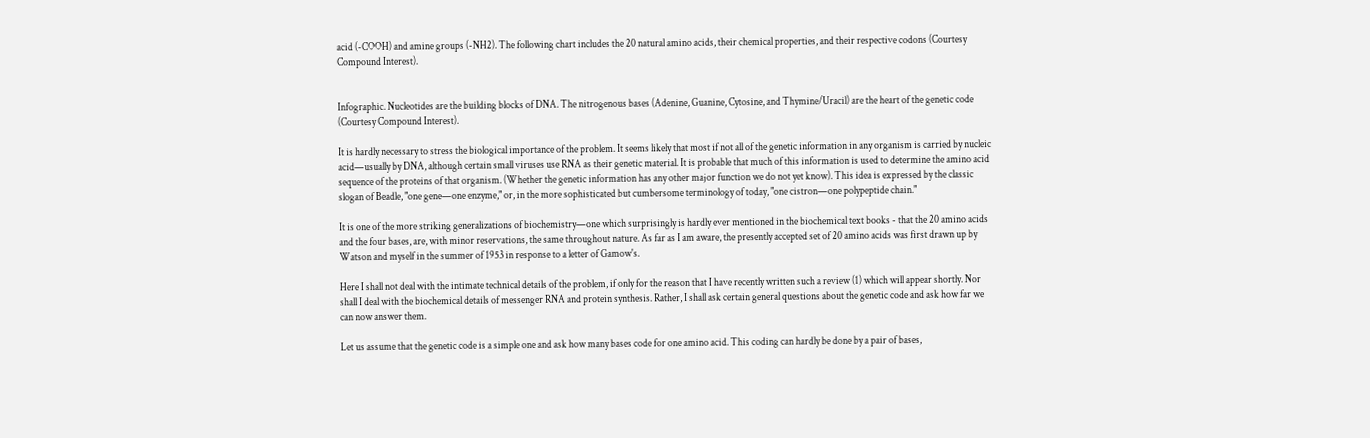acid (-COOH) and amine groups (-NH2). The following chart includes the 20 natural amino acids, their chemical properties, and their respective codons (Courtesy Compound Interest).


Infographic. Nucleotides are the building blocks of DNA. The nitrogenous bases (Adenine, Guanine, Cytosine, and Thymine/Uracil) are the heart of the genetic code (Courtesy Compound Interest).

It is hardly necessary to stress the biological importance of the problem. It seems likely that most if not all of the genetic information in any organism is carried by nucleic acid—usually by DNA, although certain small viruses use RNA as their genetic material. It is probable that much of this information is used to determine the amino acid sequence of the proteins of that organism. (Whether the genetic information has any other major function we do not yet know). This idea is expressed by the classic slogan of Beadle, "one gene—one enzyme," or, in the more sophisticated but cumbersome terminology of today, "one cistron—one polypeptide chain."

It is one of the more striking generalizations of biochemistry—one which surprisingly is hardly ever mentioned in the biochemical text books - that the 20 amino acids and the four bases, are, with minor reservations, the same throughout nature. As far as I am aware, the presently accepted set of 20 amino acids was first drawn up by Watson and myself in the summer of 1953 in response to a letter of Gamow's.

Here I shall not deal with the intimate technical details of the problem, if only for the reason that I have recently written such a review (1) which will appear shortly. Nor shall I deal with the biochemical details of messenger RNA and protein synthesis. Rather, I shall ask certain general questions about the genetic code and ask how far we can now answer them.

Let us assume that the genetic code is a simple one and ask how many bases code for one amino acid. This coding can hardly be done by a pair of bases,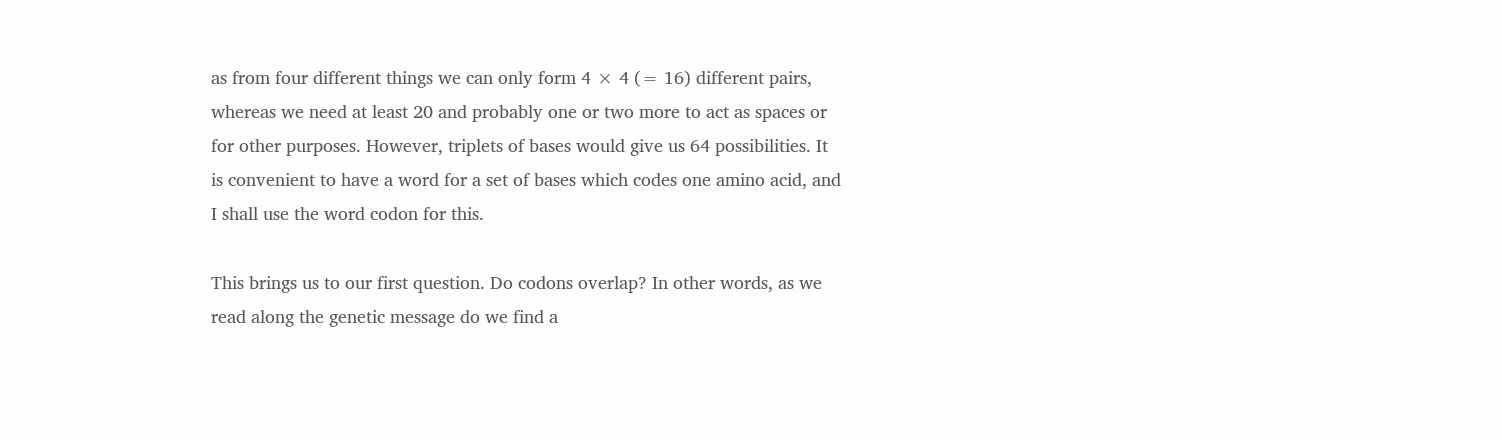as from four different things we can only form 4 × 4 (= 16) different pairs, whereas we need at least 20 and probably one or two more to act as spaces or for other purposes. However, triplets of bases would give us 64 possibilities. It is convenient to have a word for a set of bases which codes one amino acid, and I shall use the word codon for this.

This brings us to our first question. Do codons overlap? In other words, as we read along the genetic message do we find a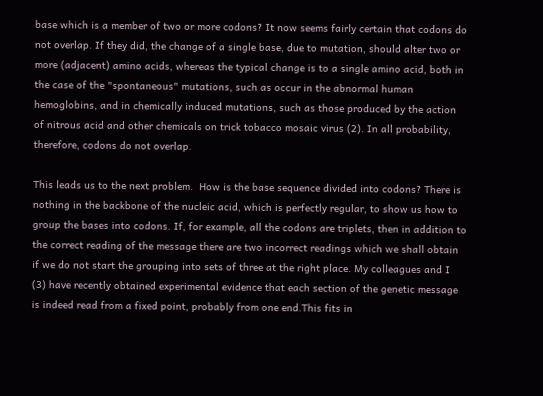base which is a member of two or more codons? It now seems fairly certain that codons do not overlap. If they did, the change of a single base, due to mutation, should alter two or more (adjacent) amino acids, whereas the typical change is to a single amino acid, both in the case of the "spontaneous" mutations, such as occur in the abnormal human hemoglobins, and in chemically induced mutations, such as those produced by the action of nitrous acid and other chemicals on trick tobacco mosaic virus (2). In all probability, therefore, codons do not overlap.

This leads us to the next problem.  How is the base sequence divided into codons? There is nothing in the backbone of the nucleic acid, which is perfectly regular, to show us how to group the bases into codons. If, for example, all the codons are triplets, then in addition to the correct reading of the message there are two incorrect readings which we shall obtain if we do not start the grouping into sets of three at the right place. My colleagues and I (3) have recently obtained experimental evidence that each section of the genetic message is indeed read from a fixed point, probably from one end.This fits in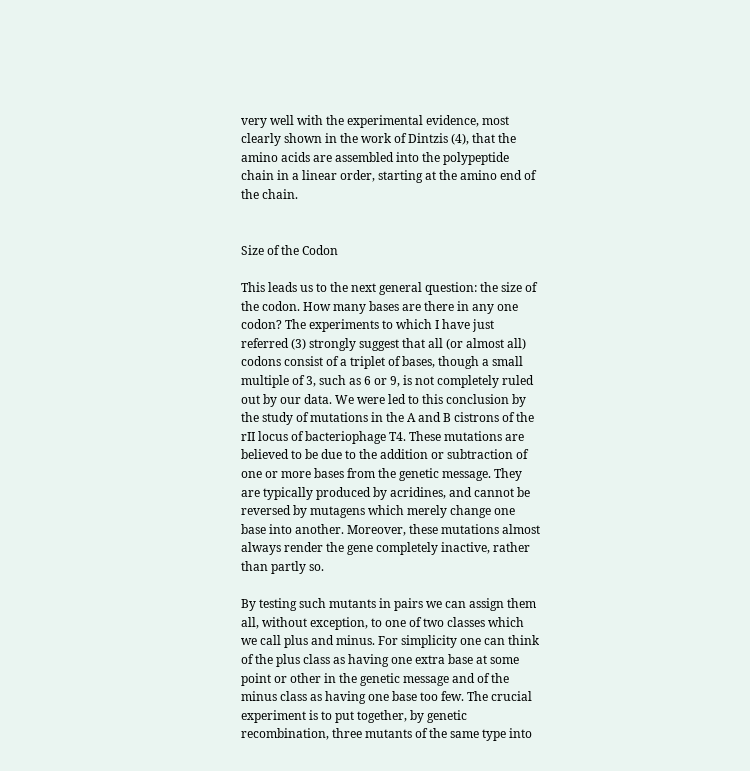very well with the experimental evidence, most clearly shown in the work of Dintzis (4), that the amino acids are assembled into the polypeptide chain in a linear order, starting at the amino end of the chain.


Size of the Codon

This leads us to the next general question: the size of the codon. How many bases are there in any one codon? The experiments to which I have just referred (3) strongly suggest that all (or almost all) codons consist of a triplet of bases, though a small multiple of 3, such as 6 or 9, is not completely ruled out by our data. We were led to this conclusion by the study of mutations in the A and B cistrons of the rII locus of bacteriophage T4. These mutations are believed to be due to the addition or subtraction of one or more bases from the genetic message. They are typically produced by acridines, and cannot be reversed by mutagens which merely change one base into another. Moreover, these mutations almost always render the gene completely inactive, rather than partly so.

By testing such mutants in pairs we can assign them all, without exception, to one of two classes which we call plus and minus. For simplicity one can think of the plus class as having one extra base at some point or other in the genetic message and of the minus class as having one base too few. The crucial experiment is to put together, by genetic recombination, three mutants of the same type into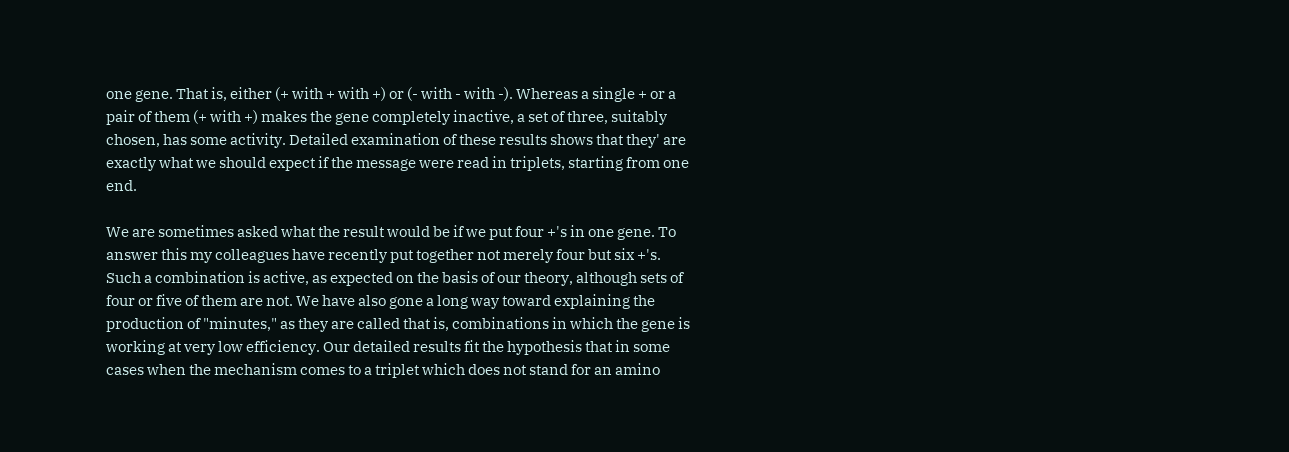one gene. That is, either (+ with + with +) or (- with - with -). Whereas a single + or a pair of them (+ with +) makes the gene completely inactive, a set of three, suitably chosen, has some activity. Detailed examination of these results shows that they' are exactly what we should expect if the message were read in triplets, starting from one end.

We are sometimes asked what the result would be if we put four +'s in one gene. To answer this my colleagues have recently put together not merely four but six +'s. Such a combination is active, as expected on the basis of our theory, although sets of four or five of them are not. We have also gone a long way toward explaining the production of "minutes," as they are called that is, combinations in which the gene is working at very low efficiency. Our detailed results fit the hypothesis that in some cases when the mechanism comes to a triplet which does not stand for an amino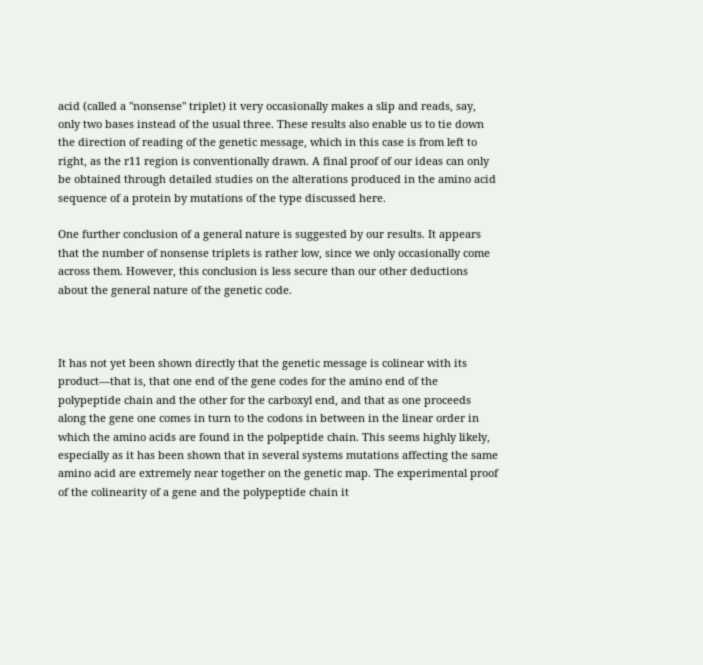acid (called a "nonsense" triplet) it very occasionally makes a slip and reads, say, only two bases instead of the usual three. These results also enable us to tie down the direction of reading of the genetic message, which in this case is from left to right, as the r11 region is conventionally drawn. A final proof of our ideas can only be obtained through detailed studies on the alterations produced in the amino acid sequence of a protein by mutations of the type discussed here.

One further conclusion of a general nature is suggested by our results. It appears that the number of nonsense triplets is rather low, since we only occasionally come across them. However, this conclusion is less secure than our other deductions about the general nature of the genetic code.



It has not yet been shown directly that the genetic message is colinear with its product—that is, that one end of the gene codes for the amino end of the polypeptide chain and the other for the carboxyl end, and that as one proceeds along the gene one comes in turn to the codons in between in the linear order in which the amino acids are found in the polpeptide chain. This seems highly likely, especially as it has been shown that in several systems mutations affecting the same amino acid are extremely near together on the genetic map. The experimental proof of the colinearity of a gene and the polypeptide chain it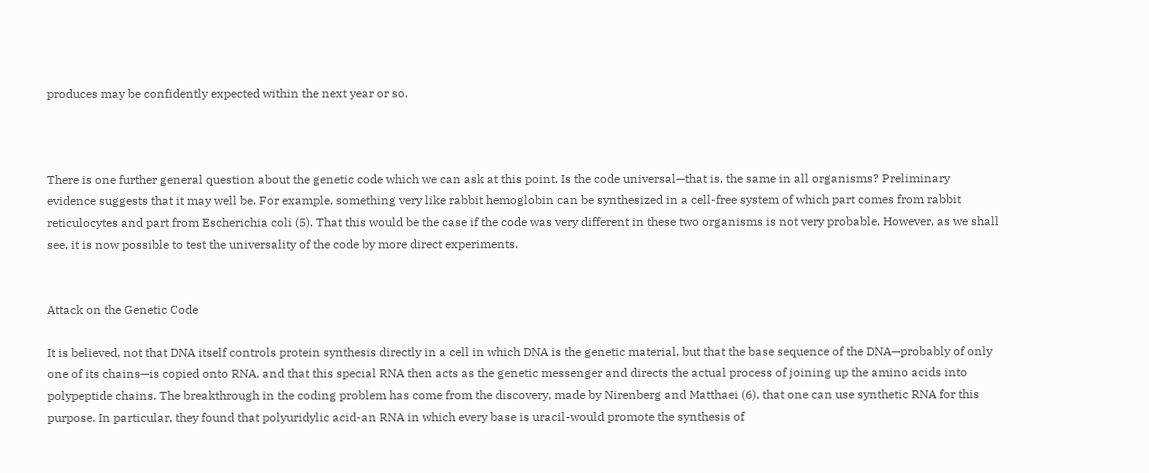produces may be confidently expected within the next year or so.



There is one further general question about the genetic code which we can ask at this point. Is the code universal—that is, the same in all organisms? Preliminary evidence suggests that it may well be. For example, something very like rabbit hemoglobin can be synthesized in a cell-free system of which part comes from rabbit reticulocytes and part from Escherichia coli (5). That this would be the case if the code was very different in these two organisms is not very probable. However, as we shall see, it is now possible to test the universality of the code by more direct experiments.


Attack on the Genetic Code

It is believed, not that DNA itself controls protein synthesis directly in a cell in which DNA is the genetic material, but that the base sequence of the DNA—probably of only one of its chains—is copied onto RNA, and that this special RNA then acts as the genetic messenger and directs the actual process of joining up the amino acids into polypeptide chains. The breakthrough in the coding problem has come from the discovery, made by Nirenberg and Matthaei (6), that one can use synthetic RNA for this purpose. In particular, they found that polyuridylic acid-an RNA in which every base is uracil-would promote the synthesis of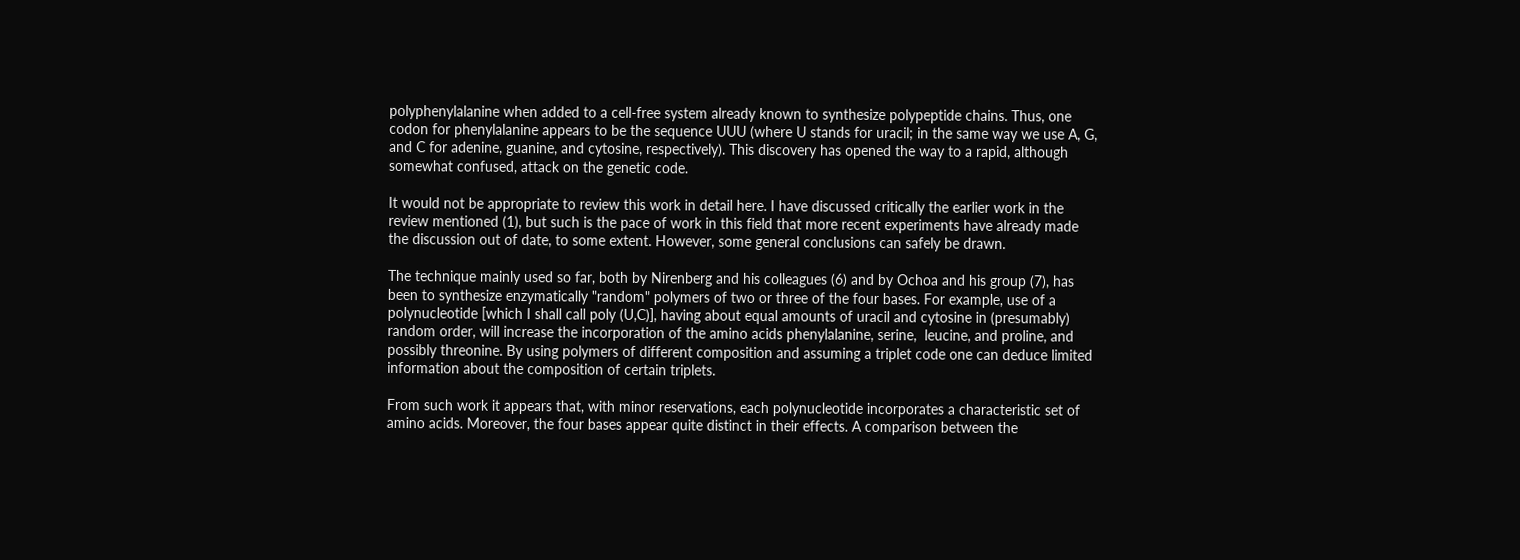polyphenylalanine when added to a cell-free system already known to synthesize polypeptide chains. Thus, one codon for phenylalanine appears to be the sequence UUU (where U stands for uracil; in the same way we use A, G, and C for adenine, guanine, and cytosine, respectively). This discovery has opened the way to a rapid, although somewhat confused, attack on the genetic code.

It would not be appropriate to review this work in detail here. I have discussed critically the earlier work in the review mentioned (1), but such is the pace of work in this field that more recent experiments have already made the discussion out of date, to some extent. However, some general conclusions can safely be drawn.

The technique mainly used so far, both by Nirenberg and his colleagues (6) and by Ochoa and his group (7), has been to synthesize enzymatically "random" polymers of two or three of the four bases. For example, use of a polynucleotide [which I shall call poly (U,C)], having about equal amounts of uracil and cytosine in (presumably) random order, will increase the incorporation of the amino acids phenylalanine, serine,  leucine, and proline, and possibly threonine. By using polymers of different composition and assuming a triplet code one can deduce limited information about the composition of certain triplets.

From such work it appears that, with minor reservations, each polynucleotide incorporates a characteristic set of amino acids. Moreover, the four bases appear quite distinct in their effects. A comparison between the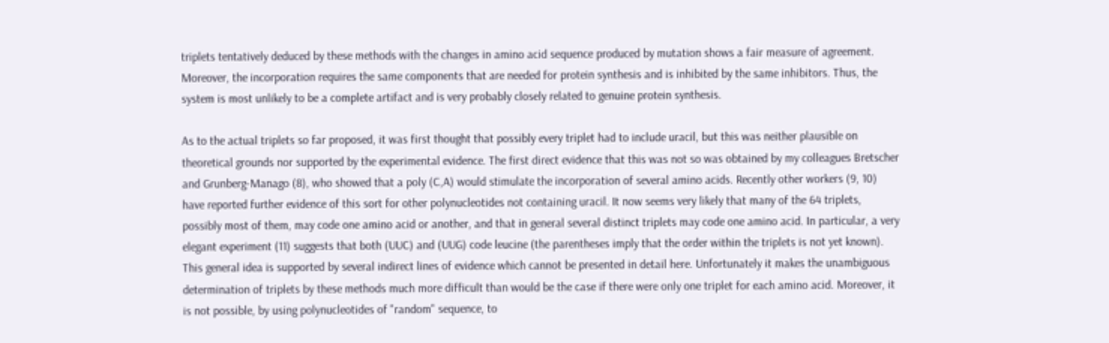triplets tentatively deduced by these methods with the changes in amino acid sequence produced by mutation shows a fair measure of agreement. Moreover, the incorporation requires the same components that are needed for protein synthesis and is inhibited by the same inhibitors. Thus, the system is most unlikely to be a complete artifact and is very probably closely related to genuine protein synthesis.

As to the actual triplets so far proposed, it was first thought that possibly every triplet had to include uracil, but this was neither plausible on theoretical grounds nor supported by the experimental evidence. The first direct evidence that this was not so was obtained by my colleagues Bretscher and Grunberg-Manago (8), who showed that a poly (C,A) would stimulate the incorporation of several amino acids. Recently other workers (9, 10) have reported further evidence of this sort for other polynucleotides not containing uracil. It now seems very likely that many of the 64 triplets, possibly most of them, may code one amino acid or another, and that in general several distinct triplets may code one amino acid. In particular, a very elegant experiment (11) suggests that both (UUC) and (UUG) code leucine (the parentheses imply that the order within the triplets is not yet known). This general idea is supported by several indirect lines of evidence which cannot be presented in detail here. Unfortunately it makes the unambiguous determination of triplets by these methods much more difficult than would be the case if there were only one triplet for each amino acid. Moreover, it is not possible, by using polynucleotides of "random" sequence, to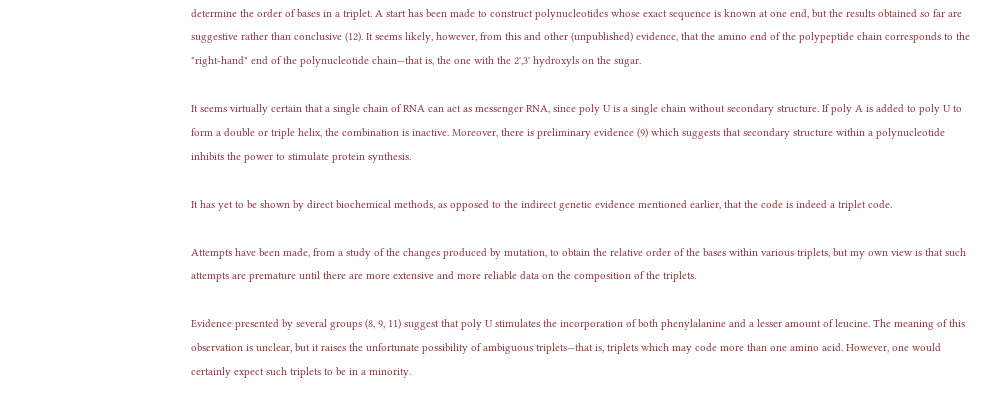determine the order of bases in a triplet. A start has been made to construct polynucleotides whose exact sequence is known at one end, but the results obtained so far are suggestive rather than conclusive (12). It seems likely, however, from this and other (unpublished) evidence, that the amino end of the polypeptide chain corresponds to the "right-hand" end of the polynucleotide chain—that is, the one with the 2',3' hydroxyls on the sugar.

It seems virtually certain that a single chain of RNA can act as messenger RNA, since poly U is a single chain without secondary structure. If poly A is added to poly U to form a double or triple helix, the combination is inactive. Moreover, there is preliminary evidence (9) which suggests that secondary structure within a polynucleotide inhibits the power to stimulate protein synthesis.

It has yet to be shown by direct biochemical methods, as opposed to the indirect genetic evidence mentioned earlier, that the code is indeed a triplet code.

Attempts have been made, from a study of the changes produced by mutation, to obtain the relative order of the bases within various triplets, but my own view is that such attempts are premature until there are more extensive and more reliable data on the composition of the triplets.

Evidence presented by several groups (8, 9, 11) suggest that poly U stimulates the incorporation of both phenylalanine and a lesser amount of leucine. The meaning of this observation is unclear, but it raises the unfortunate possibility of ambiguous triplets—that is, triplets which may code more than one amino acid. However, one would certainly expect such triplets to be in a minority.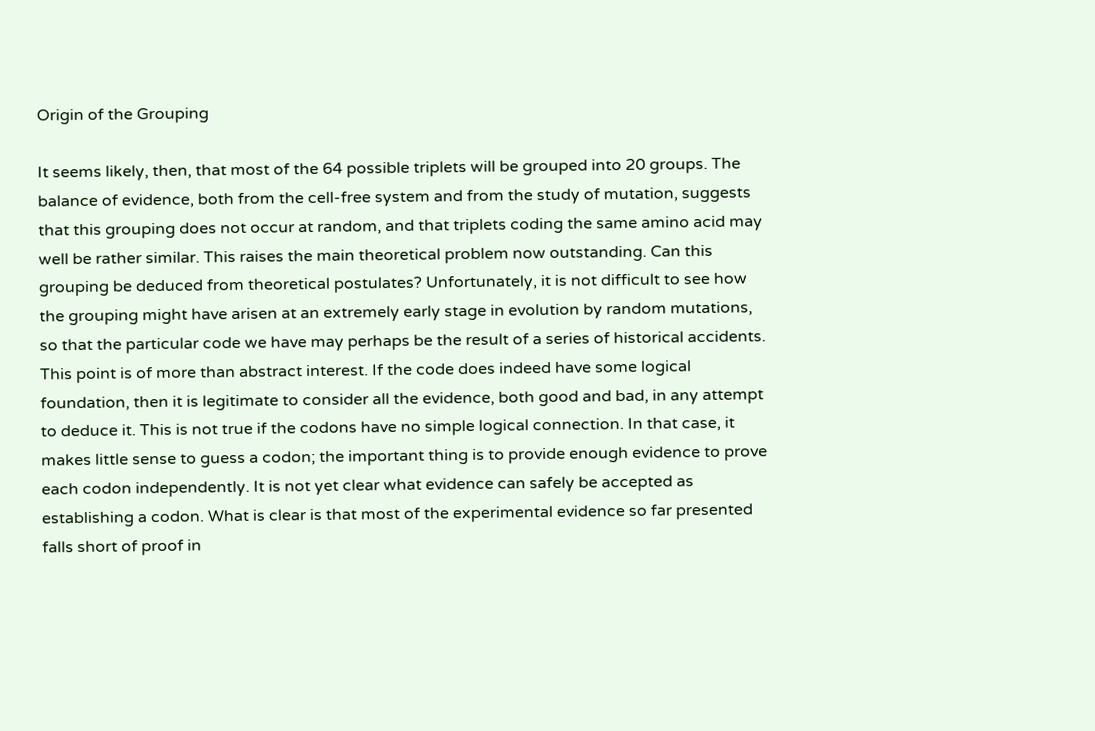Origin of the Grouping

It seems likely, then, that most of the 64 possible triplets will be grouped into 20 groups. The balance of evidence, both from the cell-free system and from the study of mutation, suggests that this grouping does not occur at random, and that triplets coding the same amino acid may well be rather similar. This raises the main theoretical problem now outstanding. Can this grouping be deduced from theoretical postulates? Unfortunately, it is not difficult to see how the grouping might have arisen at an extremely early stage in evolution by random mutations, so that the particular code we have may perhaps be the result of a series of historical accidents. This point is of more than abstract interest. If the code does indeed have some logical foundation, then it is legitimate to consider all the evidence, both good and bad, in any attempt to deduce it. This is not true if the codons have no simple logical connection. In that case, it makes little sense to guess a codon; the important thing is to provide enough evidence to prove each codon independently. It is not yet clear what evidence can safely be accepted as establishing a codon. What is clear is that most of the experimental evidence so far presented falls short of proof in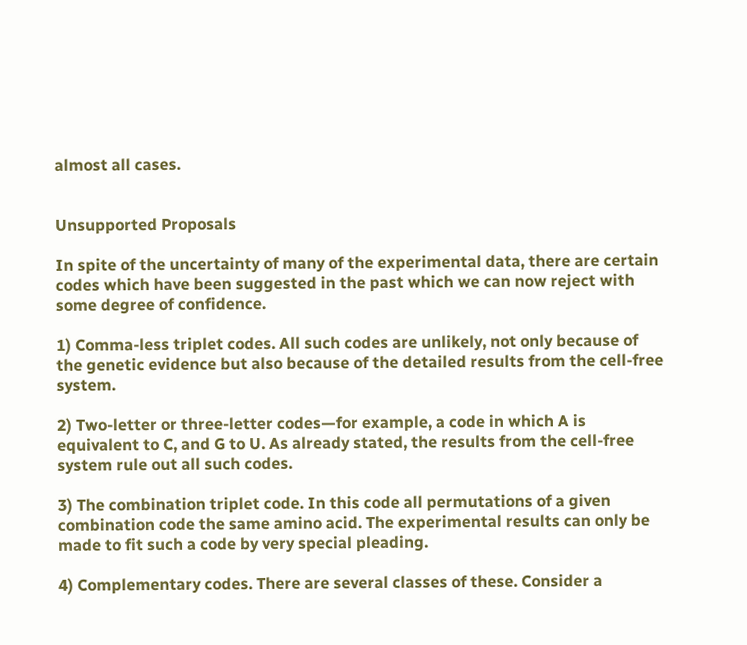almost all cases.


Unsupported Proposals

In spite of the uncertainty of many of the experimental data, there are certain codes which have been suggested in the past which we can now reject with some degree of confidence.

1) Comma-less triplet codes. All such codes are unlikely, not only because of the genetic evidence but also because of the detailed results from the cell-free system.

2) Two-letter or three-letter codes—for example, a code in which A is equivalent to C, and G to U. As already stated, the results from the cell-free system rule out all such codes.

3) The combination triplet code. In this code all permutations of a given combination code the same amino acid. The experimental results can only be made to fit such a code by very special pleading.

4) Complementary codes. There are several classes of these. Consider a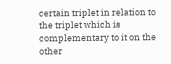certain triplet in relation to the triplet which is complementary to it on the other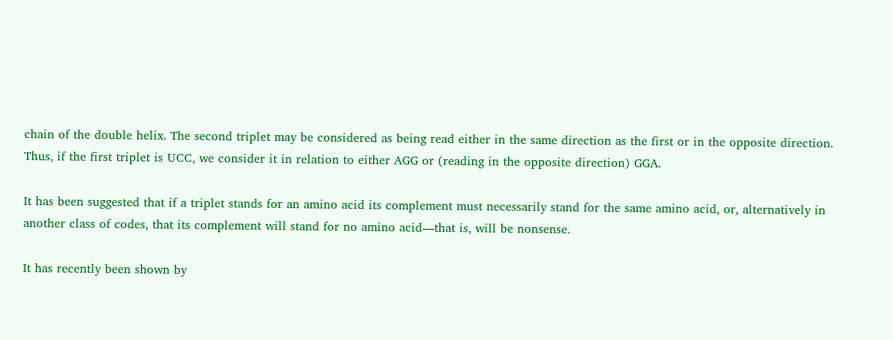chain of the double helix. The second triplet may be considered as being read either in the same direction as the first or in the opposite direction. Thus, if the first triplet is UCC, we consider it in relation to either AGG or (reading in the opposite direction) GGA.

It has been suggested that if a triplet stands for an amino acid its complement must necessarily stand for the same amino acid, or, alternatively in another class of codes, that its complement will stand for no amino acid—that is, will be nonsense.

It has recently been shown by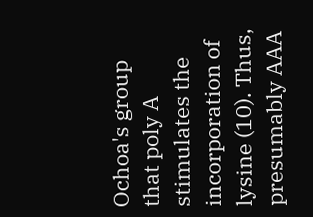Ochoa's group that poly A stimulates the incorporation of lysine (10). Thus, presumably AAA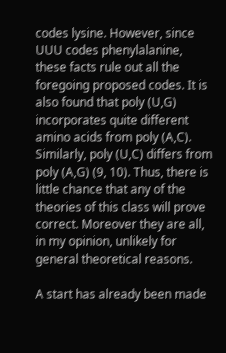codes lysine. However, since UUU codes phenylalanine, these facts rule out all the foregoing proposed codes. It is also found that poly (U,G) incorporates quite different amino acids from poly (A,C). Similarly, poly (U,C) differs from poly (A,G) (9, 10). Thus, there is little chance that any of the theories of this class will prove correct. Moreover they are all, in my opinion, unlikely for general theoretical reasons.

A start has already been made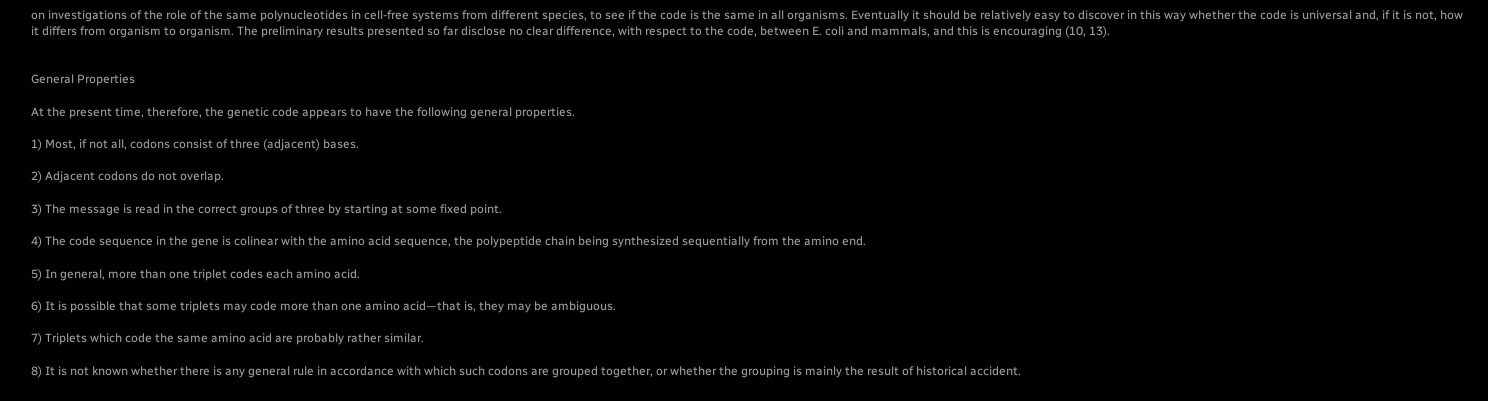on investigations of the role of the same polynucleotides in cell-free systems from different species, to see if the code is the same in all organisms. Eventually it should be relatively easy to discover in this way whether the code is universal and, if it is not, how it differs from organism to organism. The preliminary results presented so far disclose no clear difference, with respect to the code, between E. coli and mammals, and this is encouraging (10, 13).


General Properties

At the present time, therefore, the genetic code appears to have the following general properties.

1) Most, if not all, codons consist of three (adjacent) bases.

2) Adjacent codons do not overlap.

3) The message is read in the correct groups of three by starting at some fixed point.

4) The code sequence in the gene is colinear with the amino acid sequence, the polypeptide chain being synthesized sequentially from the amino end.

5) In general, more than one triplet codes each amino acid.

6) It is possible that some triplets may code more than one amino acid—that is, they may be ambiguous.

7) Triplets which code the same amino acid are probably rather similar.

8) It is not known whether there is any general rule in accordance with which such codons are grouped together, or whether the grouping is mainly the result of historical accident.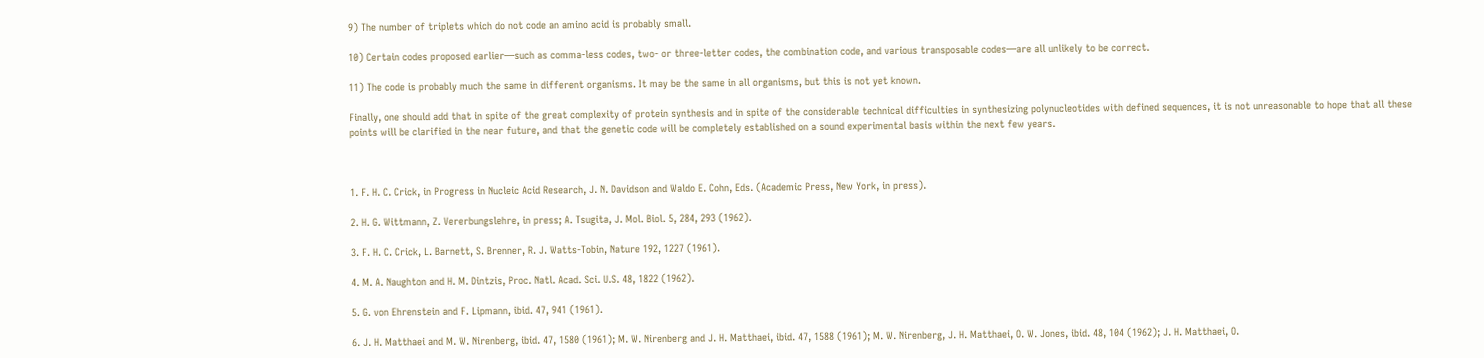9) The number of triplets which do not code an amino acid is probably small.

10) Certain codes proposed earlier—such as comma-less codes, two- or three-letter codes, the combination code, and various transposable codes—are all unlikely to be correct.

11) The code is probably much the same in different organisms. It may be the same in all organisms, but this is not yet known.

Finally, one should add that in spite of the great complexity of protein synthesis and in spite of the considerable technical difficulties in synthesizing polynucleotides with defined sequences, it is not unreasonable to hope that all these points will be clarified in the near future, and that the genetic code will be completely established on a sound experimental basis within the next few years.



1. F. H. C. Crick, in Progress in Nucleic Acid Research, J. N. Davidson and Waldo E. Cohn, Eds. (Academic Press, New York, in press).

2. H. G. Wittmann, Z. Vererbungslehre, in press; A. Tsugita, J. Mol. Biol. 5, 284, 293 (1962).

3. F. H. C. Crick, L. Barnett, S. Brenner, R. J. Watts-Tobin, Nature 192, 1227 (1961).

4. M. A. Naughton and H. M. Dintzis, Proc. Natl. Acad. Sci. U.S. 48, 1822 (1962).

5. G. von Ehrenstein and F. Lipmann, ibid. 47, 941 (1961).

6. J. H. Matthaei and M. W. Nirenberg, ibid. 47, 1580 (1961); M. W. Nirenberg and J. H. Matthaei, ibid. 47, 1588 (1961); M. W. Nirenberg, J. H. Matthaei, O. W. Jones, ibid. 48, 104 (1962); J. H. Matthaei, O.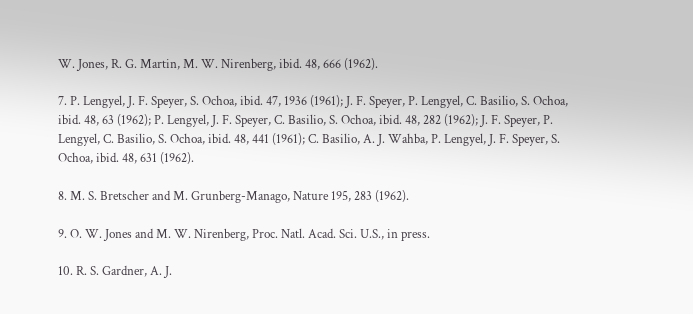W. Jones, R. G. Martin, M. W. Nirenberg, ibid. 48, 666 (1962).

7. P. Lengyel, J. F. Speyer, S. Ochoa, ibid. 47, 1936 (1961); J. F. Speyer, P. Lengyel, C. Basilio, S. Ochoa, ibid. 48, 63 (1962); P. Lengyel, J. F. Speyer, C. Basilio, S. Ochoa, ibid. 48, 282 (1962); J. F. Speyer, P. Lengyel, C. Basilio, S. Ochoa, ibid. 48, 441 (1961); C. Basilio, A. J. Wahba, P. Lengyel, J. F. Speyer, S. Ochoa, ibid. 48, 631 (1962).

8. M. S. Bretscher and M. Grunberg-Manago, Nature 195, 283 (1962).

9. O. W. Jones and M. W. Nirenberg, Proc. Natl. Acad. Sci. U.S., in press.

10. R. S. Gardner, A. J.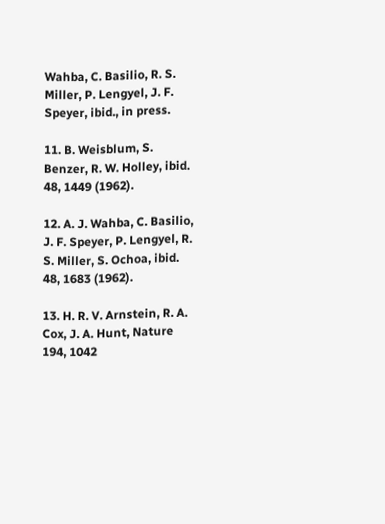Wahba, C. Basilio, R. S. Miller, P. Lengyel, J. F. Speyer, ibid., in press.

11. B. Weisblum, S. Benzer, R. W. Holley, ibid. 48, 1449 (1962).

12. A. J. Wahba, C. Basilio, J. F. Speyer, P. Lengyel, R. S. Miller, S. Ochoa, ibid. 48, 1683 (1962).

13. H. R. V. Arnstein, R. A. Cox, J. A. Hunt, Nature 194, 1042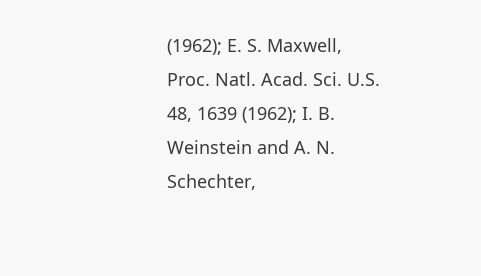(1962); E. S. Maxwell, Proc. Natl. Acad. Sci. U.S. 48, 1639 (1962); I. B. Weinstein and A. N. Schechter,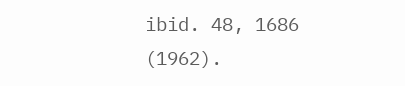ibid. 48, 1686 (1962).